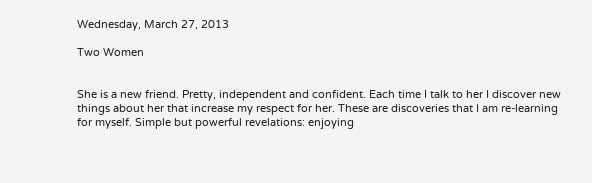Wednesday, March 27, 2013

Two Women


She is a new friend. Pretty, independent and confident. Each time I talk to her I discover new things about her that increase my respect for her. These are discoveries that I am re-learning for myself. Simple but powerful revelations: enjoying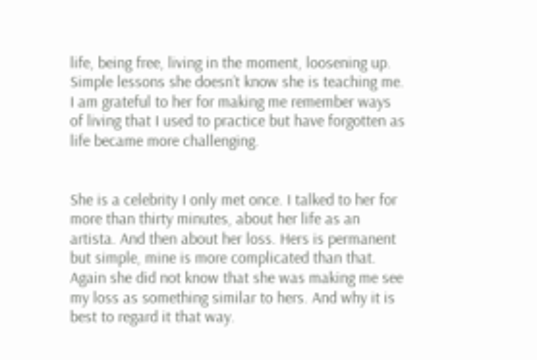life, being free, living in the moment, loosening up. Simple lessons she doesn’t know she is teaching me. I am grateful to her for making me remember ways of living that I used to practice but have forgotten as life became more challenging.


She is a celebrity I only met once. I talked to her for more than thirty minutes, about her life as an artista. And then about her loss. Hers is permanent but simple, mine is more complicated than that. Again she did not know that she was making me see my loss as something similar to hers. And why it is best to regard it that way.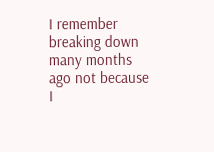I remember breaking down many months ago not because I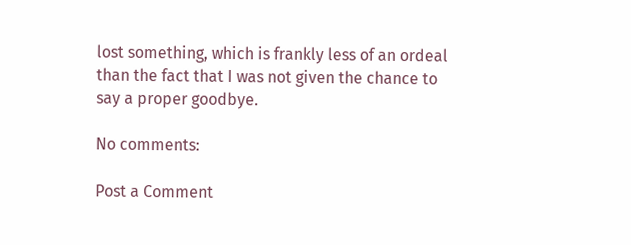lost something, which is frankly less of an ordeal than the fact that I was not given the chance to say a proper goodbye.

No comments:

Post a Comment